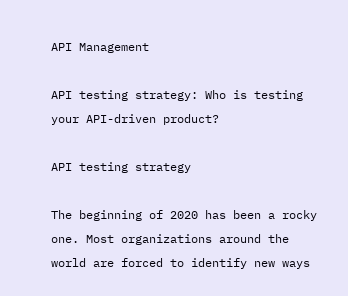API Management

API testing strategy: Who is testing your API-driven product?

API testing strategy

The beginning of 2020 has been a rocky one. Most organizations around the world are forced to identify new ways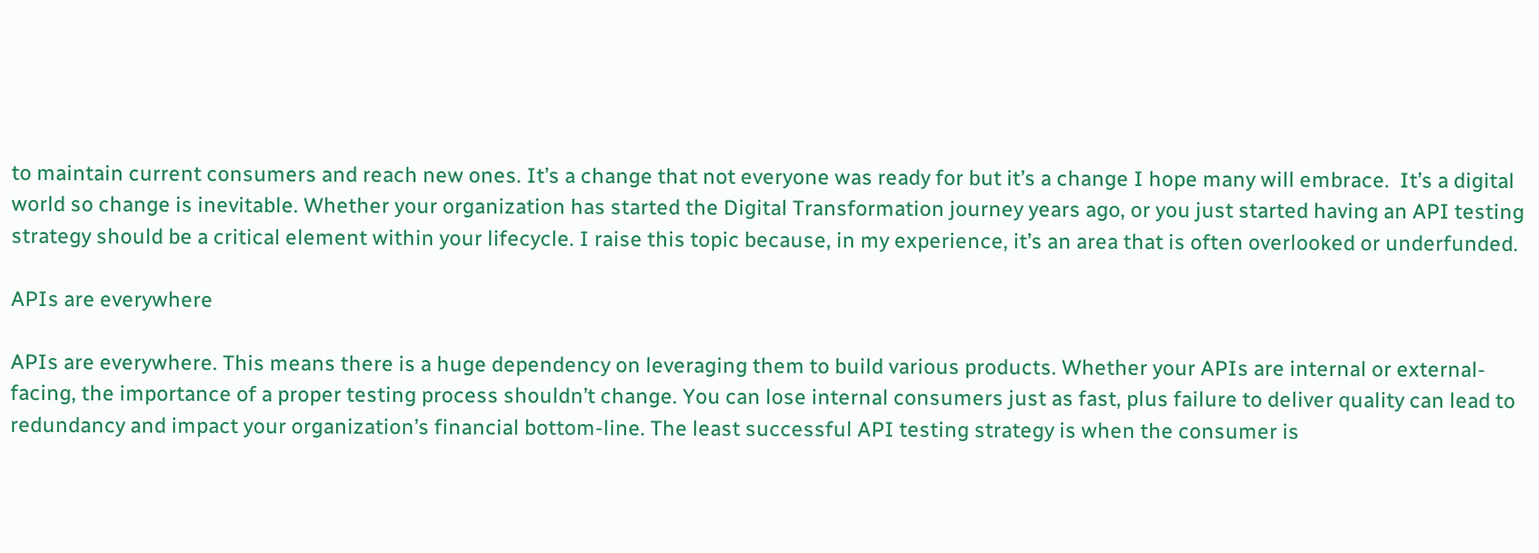to maintain current consumers and reach new ones. It’s a change that not everyone was ready for but it’s a change I hope many will embrace.  It’s a digital world so change is inevitable. Whether your organization has started the Digital Transformation journey years ago, or you just started having an API testing strategy should be a critical element within your lifecycle. I raise this topic because, in my experience, it’s an area that is often overlooked or underfunded.

APIs are everywhere

APIs are everywhere. This means there is a huge dependency on leveraging them to build various products. Whether your APIs are internal or external-facing, the importance of a proper testing process shouldn’t change. You can lose internal consumers just as fast, plus failure to deliver quality can lead to redundancy and impact your organization’s financial bottom-line. The least successful API testing strategy is when the consumer is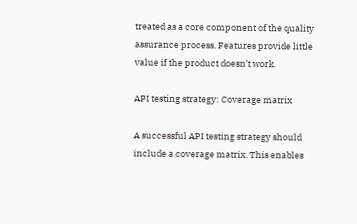treated as a core component of the quality assurance process. Features provide little value if the product doesn’t work.

API testing strategy: Coverage matrix

A successful API testing strategy should include a coverage matrix. This enables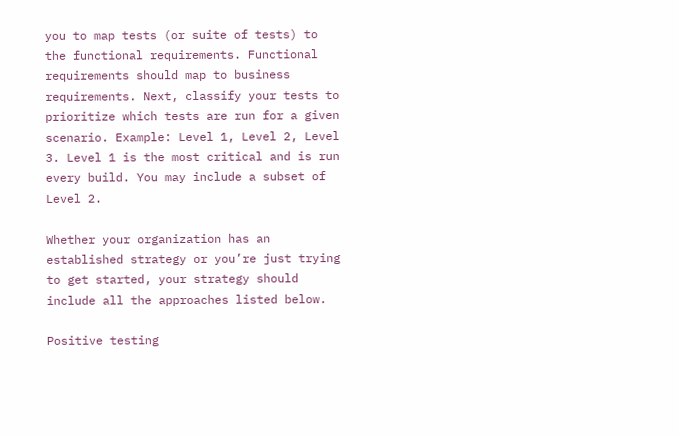you to map tests (or suite of tests) to the functional requirements. Functional requirements should map to business requirements. Next, classify your tests to prioritize which tests are run for a given scenario. Example: Level 1, Level 2, Level 3. Level 1 is the most critical and is run every build. You may include a subset of Level 2.

Whether your organization has an established strategy or you’re just trying to get started, your strategy should include all the approaches listed below.

Positive testing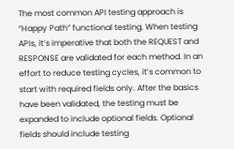The most common API testing approach is “Happy Path” functional testing. When testing APIs, it’s imperative that both the REQUEST and RESPONSE are validated for each method. In an effort to reduce testing cycles, it’s common to start with required fields only. After the basics have been validated, the testing must be expanded to include optional fields. Optional fields should include testing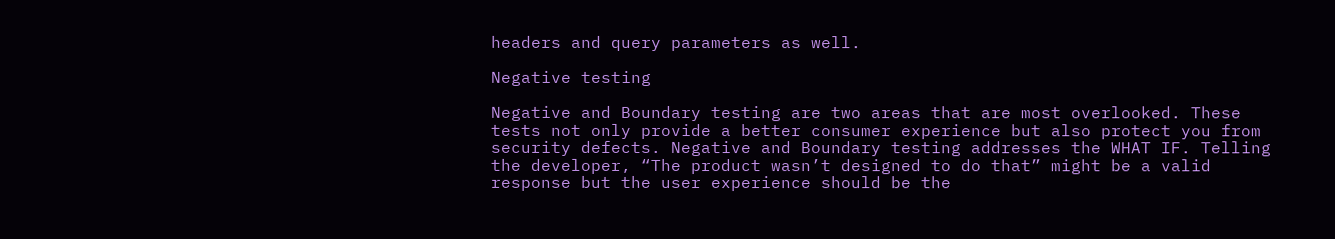headers and query parameters as well.

Negative testing

Negative and Boundary testing are two areas that are most overlooked. These tests not only provide a better consumer experience but also protect you from security defects. Negative and Boundary testing addresses the WHAT IF. Telling the developer, “The product wasn’t designed to do that” might be a valid response but the user experience should be the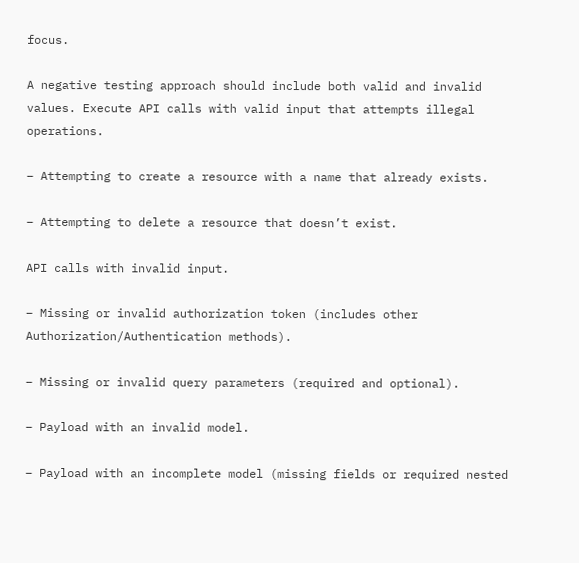focus.

A negative testing approach should include both valid and invalid values. Execute API calls with valid input that attempts illegal operations.

– Attempting to create a resource with a name that already exists.

– Attempting to delete a resource that doesn’t exist.

API calls with invalid input.

– Missing or invalid authorization token (includes other Authorization/Authentication methods).

– Missing or invalid query parameters (required and optional).

– Payload with an invalid model.

– Payload with an incomplete model (missing fields or required nested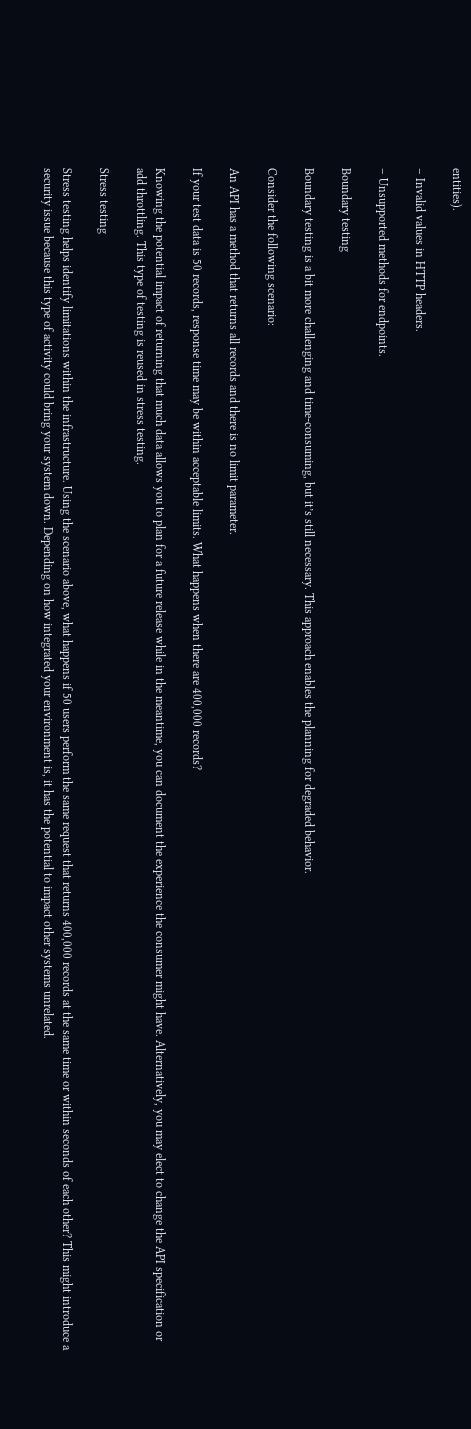entities).

– Invalid values in HTTP headers.

– Unsupported methods for endpoints.

Boundary testing

Boundary testing is a bit more challenging and time-consuming, but it’s still necessary. This approach enables the planning for degraded behavior.

Consider the following scenario:

An API has a method that returns all records and there is no limit parameter.

If your test data is 50 records, response time may be within acceptable limits. What happens when there are 400,000 records?

Knowing the potential impact of returning that much data allows you to plan for a future release while in the meantime, you can document the experience the consumer might have. Alternatively, you may elect to change the API specification or add throttling. This type of testing is reused in stress testing.

Stress testing

Stress testing helps identify limitations within the infrastructure. Using the scenario above, what happens if 50 users perform the same request that returns 400,000 records at the same time or within seconds of each other? This might introduce a security issue because this type of activity could bring your system down. Depending on how integrated your environment is, it has the potential to impact other systems unrelated.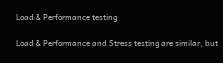Load & Performance testing

Load & Performance and Stress testing are similar, but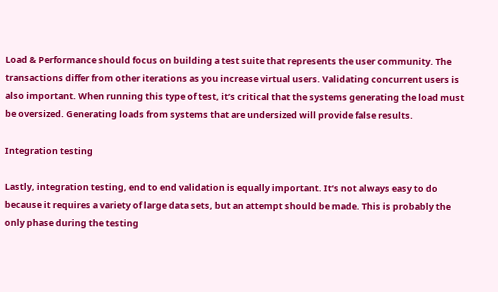Load & Performance should focus on building a test suite that represents the user community. The transactions differ from other iterations as you increase virtual users. Validating concurrent users is also important. When running this type of test, it’s critical that the systems generating the load must be oversized. Generating loads from systems that are undersized will provide false results.

Integration testing

Lastly, integration testing, end to end validation is equally important. It’s not always easy to do because it requires a variety of large data sets, but an attempt should be made. This is probably the only phase during the testing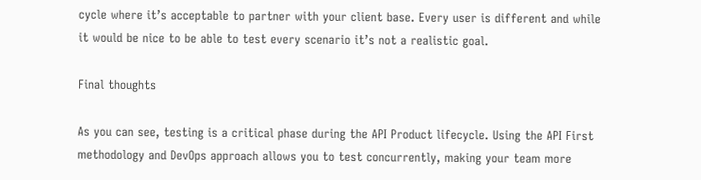cycle where it’s acceptable to partner with your client base. Every user is different and while it would be nice to be able to test every scenario it’s not a realistic goal.

Final thoughts

As you can see, testing is a critical phase during the API Product lifecycle. Using the API First methodology and DevOps approach allows you to test concurrently, making your team more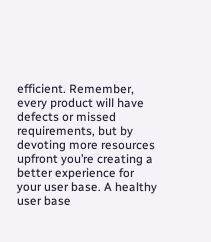efficient. Remember, every product will have defects or missed requirements, but by devoting more resources upfront you’re creating a better experience for your user base. A healthy user base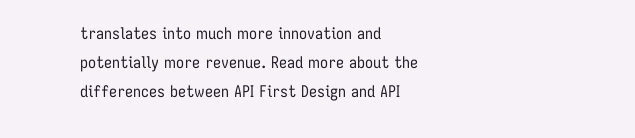translates into much more innovation and potentially more revenue. Read more about the differences between API First Design and API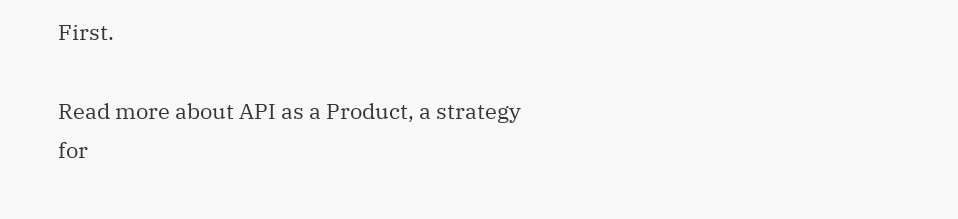First.

Read more about API as a Product, a strategy for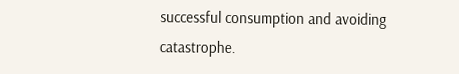successful consumption and avoiding catastrophe.